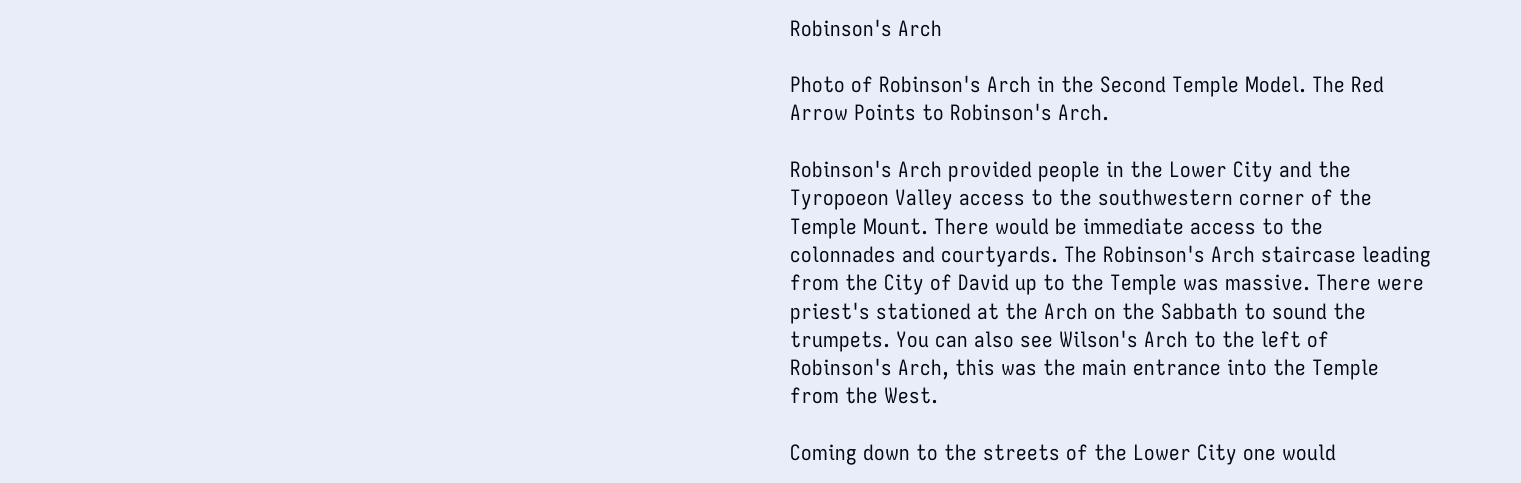Robinson's Arch

Photo of Robinson's Arch in the Second Temple Model. The Red Arrow Points to Robinson's Arch.

Robinson's Arch provided people in the Lower City and the Tyropoeon Valley access to the southwestern corner of the Temple Mount. There would be immediate access to the colonnades and courtyards. The Robinson's Arch staircase leading from the City of David up to the Temple was massive. There were priest's stationed at the Arch on the Sabbath to sound the trumpets. You can also see Wilson's Arch to the left of Robinson's Arch, this was the main entrance into the Temple from the West.

Coming down to the streets of the Lower City one would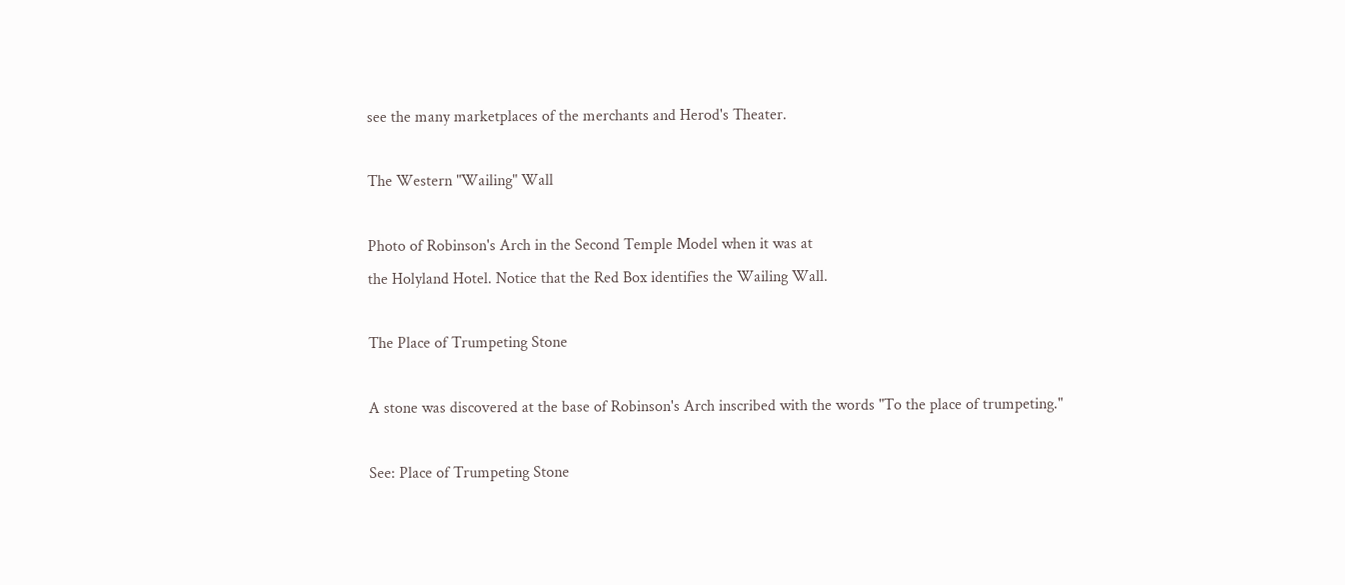see the many marketplaces of the merchants and Herod's Theater.

The Western "Wailing" Wall

Photo of Robinson's Arch in the Second Temple Model when it was at
the Holyland Hotel. Notice that the Red Box identifies the Wailing Wall.

The Place of Trumpeting Stone

A stone was discovered at the base of Robinson's Arch inscribed with the words "To the place of trumpeting."

See: Place of Trumpeting Stone